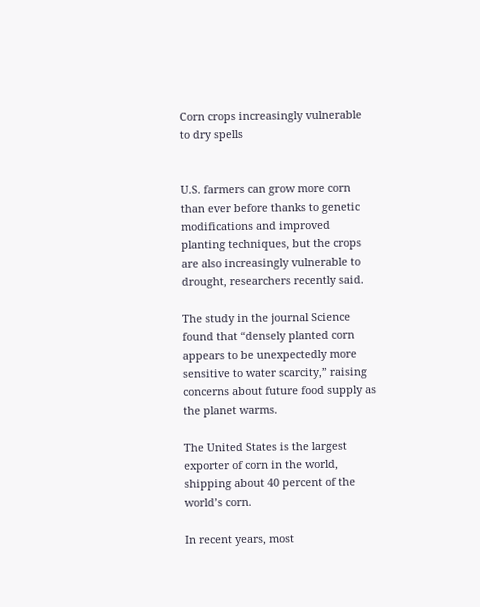Corn crops increasingly vulnerable to dry spells


U.S. farmers can grow more corn than ever before thanks to genetic modifications and improved planting techniques, but the crops are also increasingly vulnerable to drought, researchers recently said.

The study in the journal Science found that “densely planted corn appears to be unexpectedly more sensitive to water scarcity,” raising concerns about future food supply as the planet warms.

The United States is the largest exporter of corn in the world, shipping about 40 percent of the world’s corn.

In recent years, most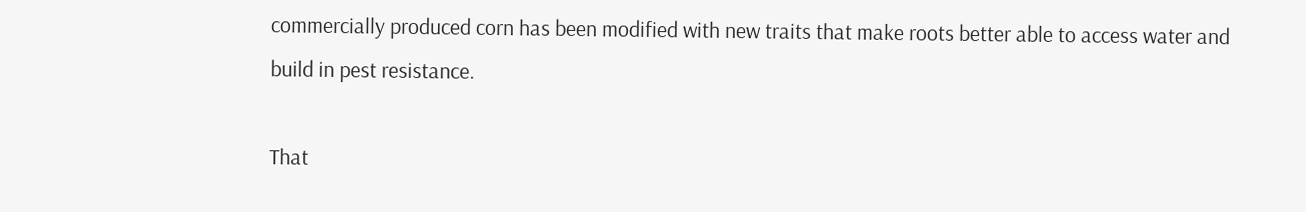commercially produced corn has been modified with new traits that make roots better able to access water and build in pest resistance.

That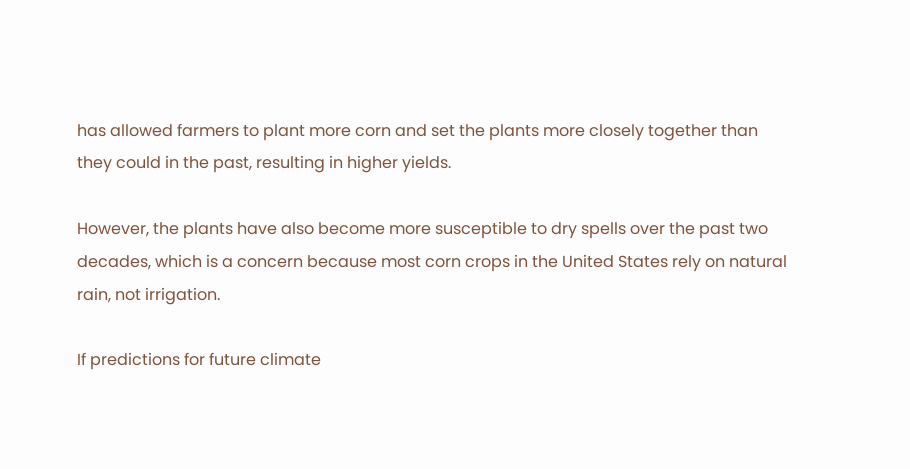has allowed farmers to plant more corn and set the plants more closely together than they could in the past, resulting in higher yields.

However, the plants have also become more susceptible to dry spells over the past two decades, which is a concern because most corn crops in the United States rely on natural rain, not irrigation.

If predictions for future climate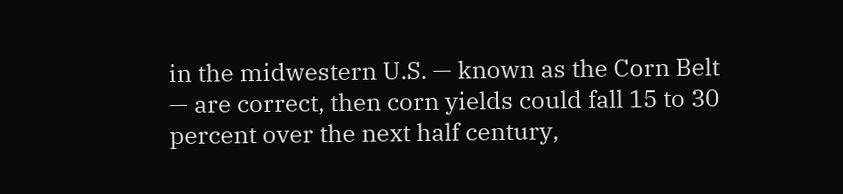in the midwestern U.S. — known as the Corn Belt — are correct, then corn yields could fall 15 to 30 percent over the next half century,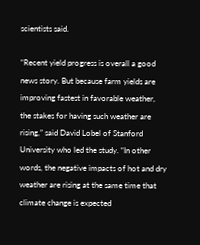scientists said.

“Recent yield progress is overall a good news story. But because farm yields are improving fastest in favorable weather, the stakes for having such weather are rising,” said David Lobel of Stanford University who led the study. “In other words, the negative impacts of hot and dry weather are rising at the same time that climate change is expected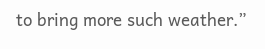to bring more such weather.”